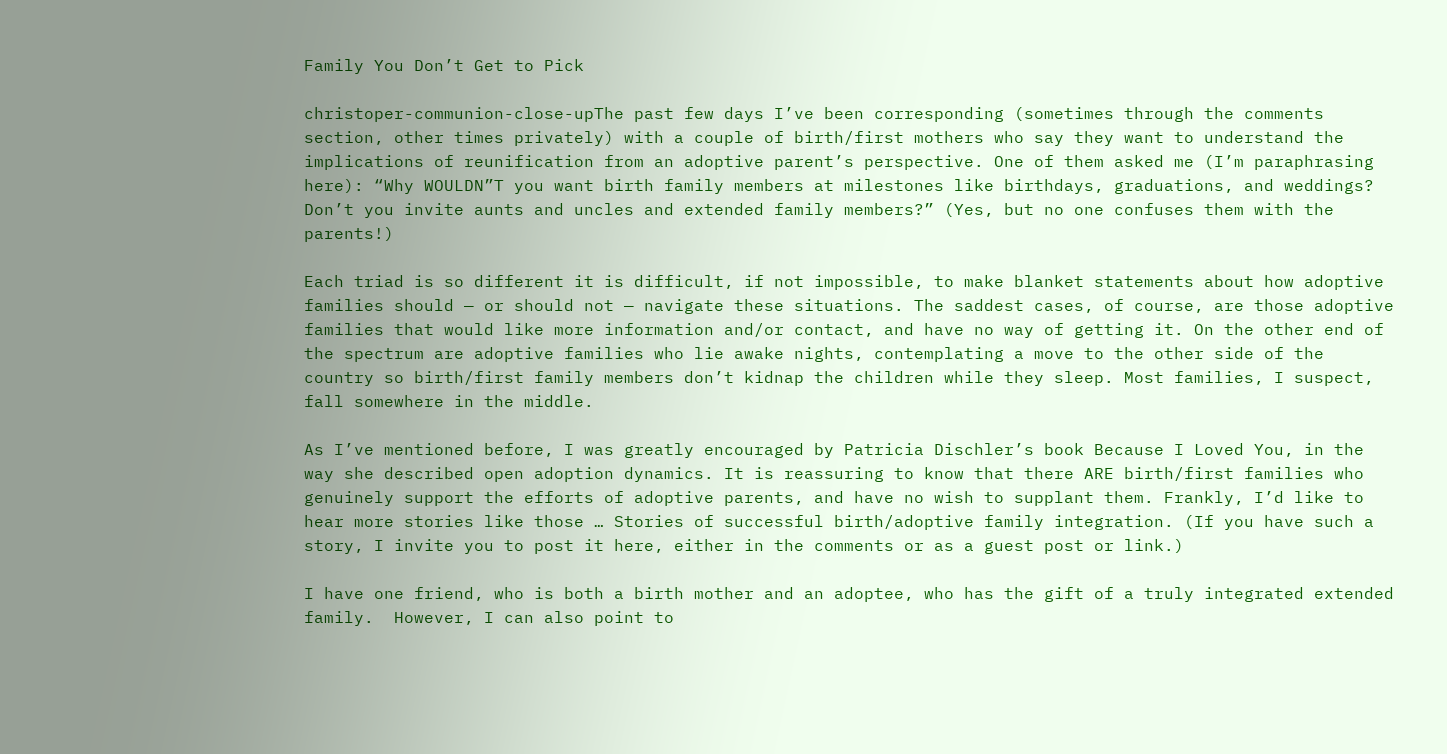Family You Don’t Get to Pick

christoper-communion-close-upThe past few days I’ve been corresponding (sometimes through the comments section, other times privately) with a couple of birth/first mothers who say they want to understand the implications of reunification from an adoptive parent’s perspective. One of them asked me (I’m paraphrasing here): “Why WOULDN”T you want birth family members at milestones like birthdays, graduations, and weddings? Don’t you invite aunts and uncles and extended family members?” (Yes, but no one confuses them with the parents!)

Each triad is so different it is difficult, if not impossible, to make blanket statements about how adoptive families should — or should not — navigate these situations. The saddest cases, of course, are those adoptive families that would like more information and/or contact, and have no way of getting it. On the other end of the spectrum are adoptive families who lie awake nights, contemplating a move to the other side of the country so birth/first family members don’t kidnap the children while they sleep. Most families, I suspect, fall somewhere in the middle.

As I’ve mentioned before, I was greatly encouraged by Patricia Dischler’s book Because I Loved You, in the way she described open adoption dynamics. It is reassuring to know that there ARE birth/first families who genuinely support the efforts of adoptive parents, and have no wish to supplant them. Frankly, I’d like to hear more stories like those … Stories of successful birth/adoptive family integration. (If you have such a story, I invite you to post it here, either in the comments or as a guest post or link.)

I have one friend, who is both a birth mother and an adoptee, who has the gift of a truly integrated extended family.  However, I can also point to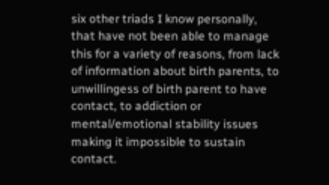six other triads I know personally, that have not been able to manage this for a variety of reasons, from lack of information about birth parents, to unwillingess of birth parent to have contact, to addiction or mental/emotional stability issues making it impossible to sustain contact.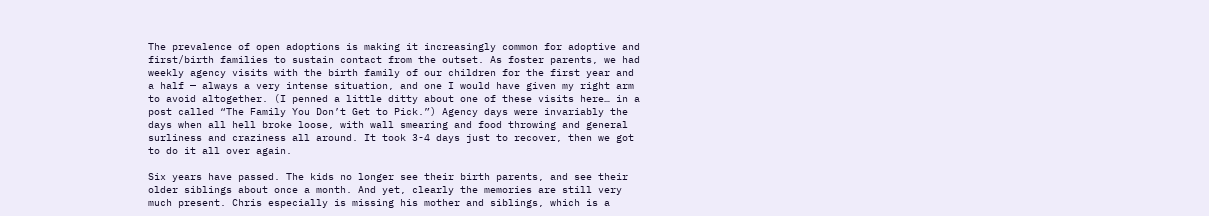The prevalence of open adoptions is making it increasingly common for adoptive and first/birth families to sustain contact from the outset. As foster parents, we had weekly agency visits with the birth family of our children for the first year and a half — always a very intense situation, and one I would have given my right arm to avoid altogether. (I penned a little ditty about one of these visits here… in a post called “The Family You Don’t Get to Pick.”) Agency days were invariably the days when all hell broke loose, with wall smearing and food throwing and general surliness and craziness all around. It took 3-4 days just to recover, then we got to do it all over again.

Six years have passed. The kids no longer see their birth parents, and see their older siblings about once a month. And yet, clearly the memories are still very much present. Chris especially is missing his mother and siblings, which is a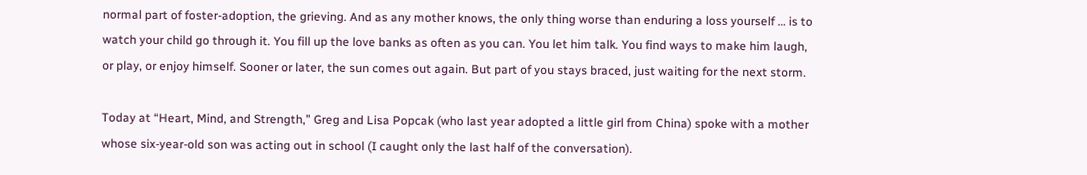normal part of foster-adoption, the grieving. And as any mother knows, the only thing worse than enduring a loss yourself … is to watch your child go through it. You fill up the love banks as often as you can. You let him talk. You find ways to make him laugh, or play, or enjoy himself. Sooner or later, the sun comes out again. But part of you stays braced, just waiting for the next storm.

Today at “Heart, Mind, and Strength,” Greg and Lisa Popcak (who last year adopted a little girl from China) spoke with a mother whose six-year-old son was acting out in school (I caught only the last half of the conversation).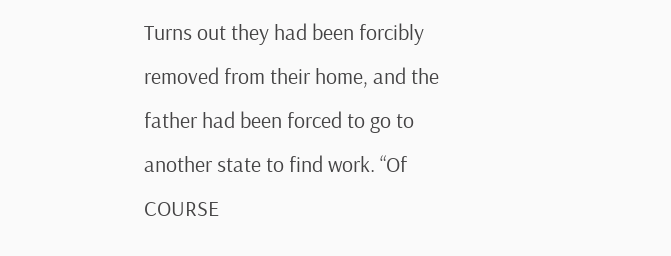Turns out they had been forcibly removed from their home, and the father had been forced to go to another state to find work. “Of COURSE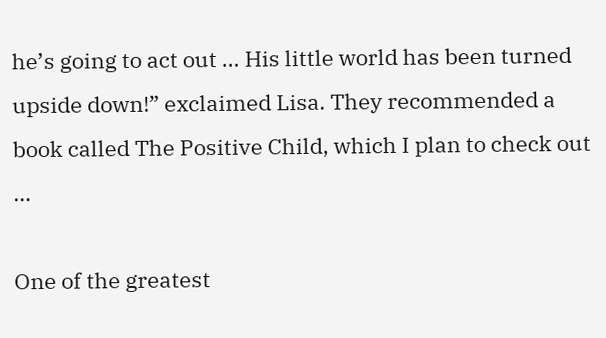he’s going to act out … His little world has been turned upside down!” exclaimed Lisa. They recommended a book called The Positive Child, which I plan to check out …

One of the greatest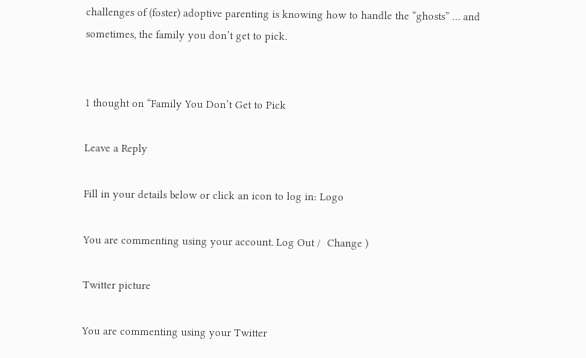challenges of (foster) adoptive parenting is knowing how to handle the “ghosts” … and sometimes, the family you don’t get to pick.


1 thought on “Family You Don’t Get to Pick

Leave a Reply

Fill in your details below or click an icon to log in: Logo

You are commenting using your account. Log Out /  Change )

Twitter picture

You are commenting using your Twitter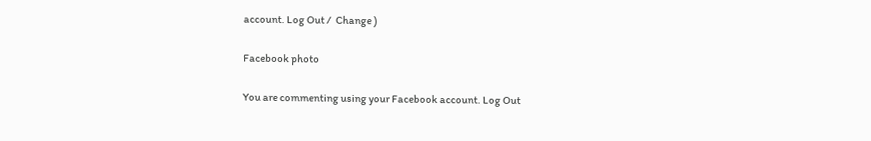account. Log Out /  Change )

Facebook photo

You are commenting using your Facebook account. Log Out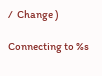/  Change )

Connecting to %s